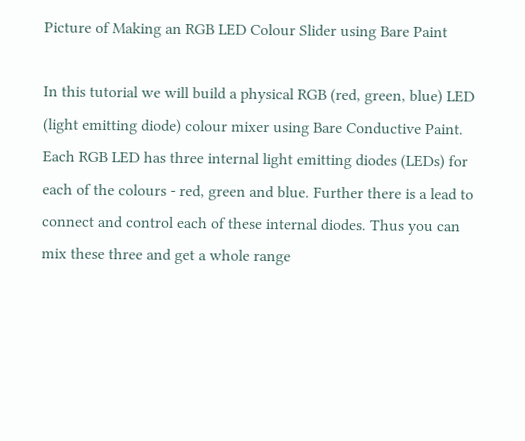Picture of Making an RGB LED Colour Slider using Bare Paint

In this tutorial we will build a physical RGB (red, green, blue) LED (light emitting diode) colour mixer using Bare Conductive Paint. Each RGB LED has three internal light emitting diodes (LEDs) for each of the colours - red, green and blue. Further there is a lead to connect and control each of these internal diodes. Thus you can mix these three and get a whole range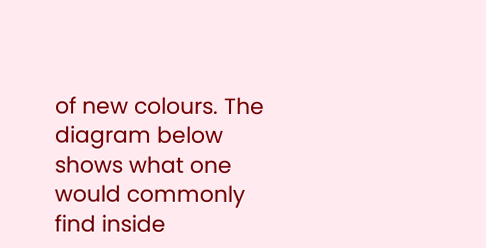of new colours. The diagram below shows what one would commonly find inside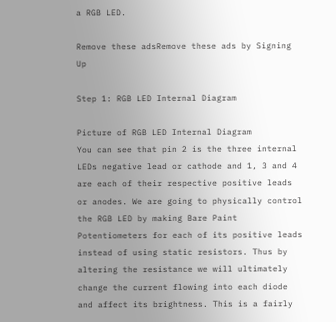a RGB LED.

Remove these adsRemove these ads by Signing Up

Step 1: RGB LED Internal Diagram

Picture of RGB LED Internal Diagram
You can see that pin 2 is the three internal LEDs negative lead or cathode and 1, 3 and 4 are each of their respective positive leads or anodes. We are going to physically control the RGB LED by making Bare Paint Potentiometers for each of its positive leads instead of using static resistors. Thus by altering the resistance we will ultimately change the current flowing into each diode and affect its brightness. This is a fairly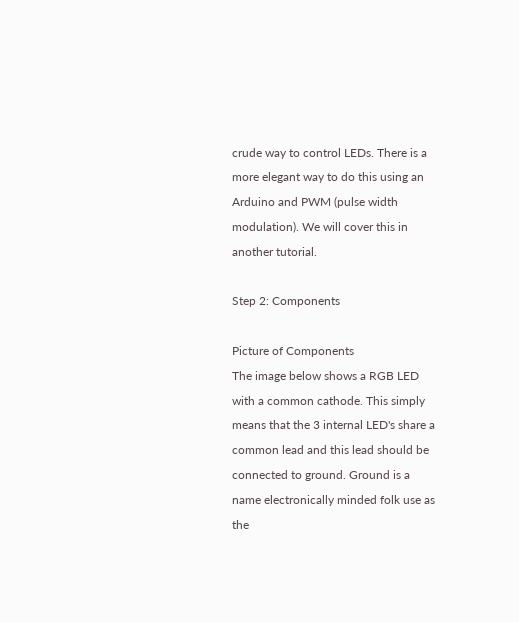crude way to control LEDs. There is a more elegant way to do this using an Arduino and PWM (pulse width modulation). We will cover this in another tutorial.

Step 2: Components

Picture of Components
The image below shows a RGB LED with a common cathode. This simply means that the 3 internal LED's share a common lead and this lead should be connected to ground. Ground is a name electronically minded folk use as the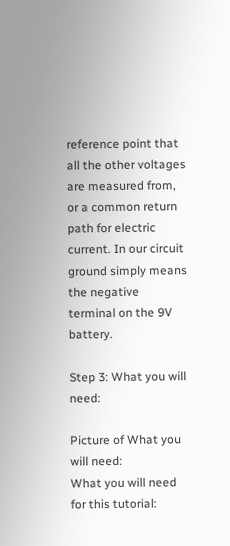reference point that all the other voltages are measured from, or a common return path for electric current. In our circuit ground simply means the negative terminal on the 9V battery.

Step 3: What you will need:

Picture of What you will need:
What you will need for this tutorial: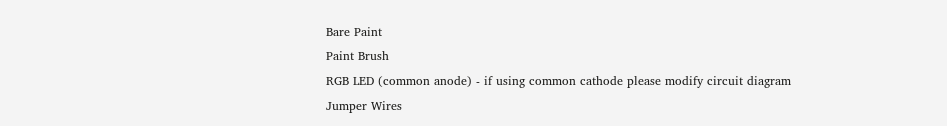Bare Paint
Paint Brush
RGB LED (common anode) - if using common cathode please modify circuit diagram
Jumper Wires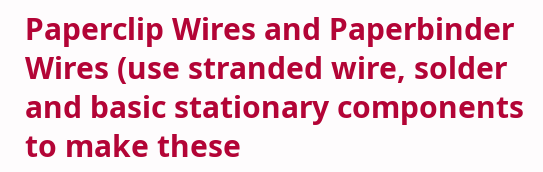Paperclip Wires and Paperbinder Wires (use stranded wire, solder and basic stationary components to make these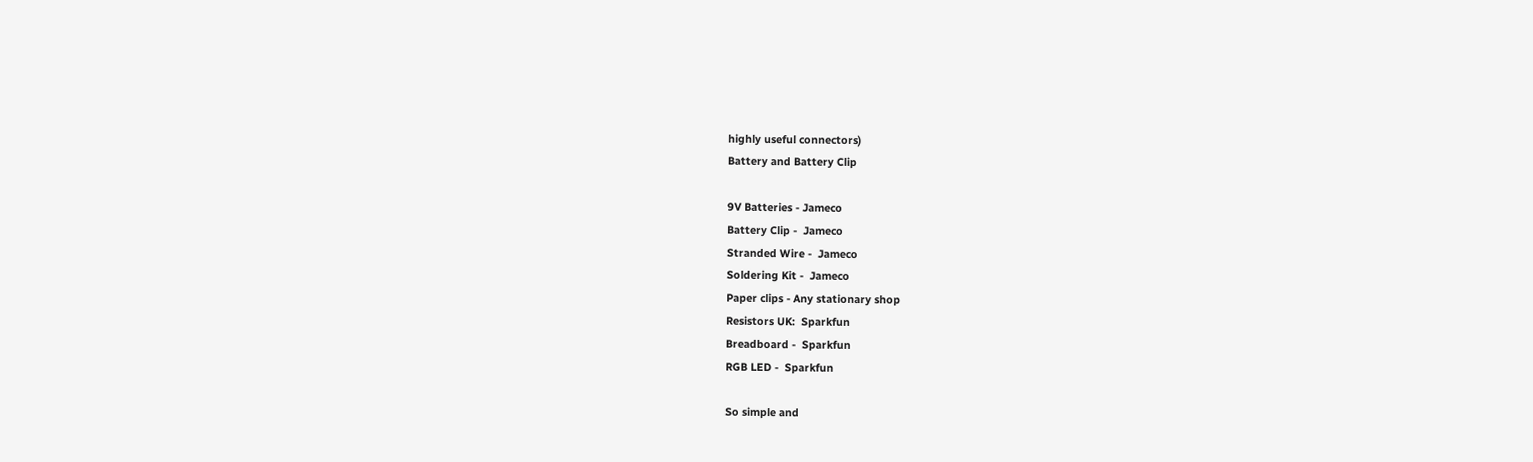highly useful connectors)
Battery and Battery Clip

9V Batteries - Jameco
Battery Clip -  Jameco
Stranded Wire -  Jameco
Soldering Kit -  Jameco
Paper clips - Any stationary shop
Resistors UK:  Sparkfun
Breadboard -  Sparkfun
RGB LED -  Sparkfun

So simple and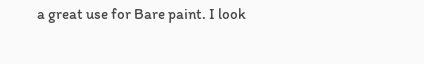a great use for Bare paint. I look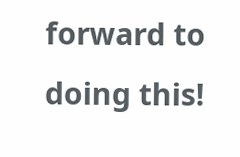forward to doing this!